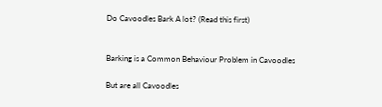Do Cavoodles Bark A lot? (Read this first)


Barking is a Common Behaviour Problem in Cavoodles

But are all Cavoodles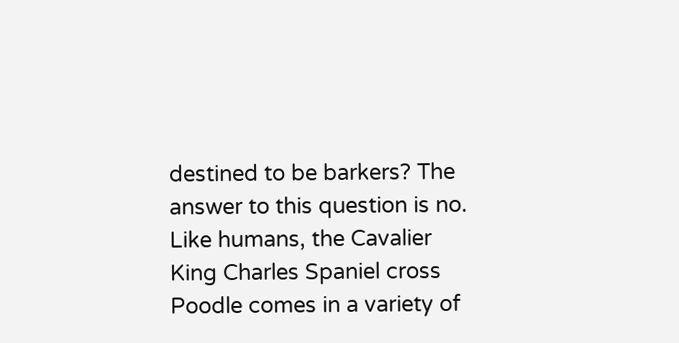destined to be barkers? The answer to this question is no. Like humans, the Cavalier King Charles Spaniel cross Poodle comes in a variety of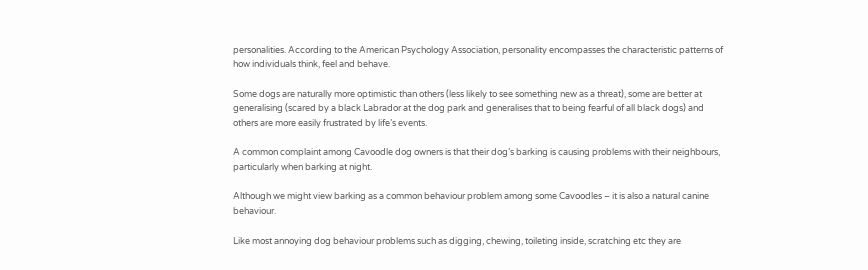personalities. According to the American Psychology Association, personality encompasses the characteristic patterns of how individuals think, feel and behave.

Some dogs are naturally more optimistic than others (less likely to see something new as a threat), some are better at generalising (scared by a black Labrador at the dog park and generalises that to being fearful of all black dogs) and others are more easily frustrated by life’s events.

A common complaint among Cavoodle dog owners is that their dog’s barking is causing problems with their neighbours, particularly when barking at night.

Although we might view barking as a common behaviour problem among some Cavoodles – it is also a natural canine behaviour.

Like most annoying dog behaviour problems such as digging, chewing, toileting inside, scratching etc they are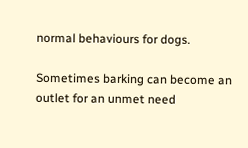normal behaviours for dogs.

Sometimes barking can become an outlet for an unmet need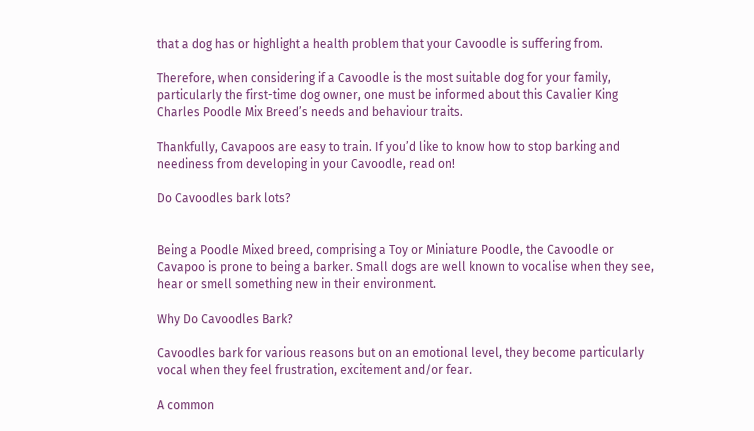that a dog has or highlight a health problem that your Cavoodle is suffering from.

Therefore, when considering if a Cavoodle is the most suitable dog for your family, particularly the first-time dog owner, one must be informed about this Cavalier King Charles Poodle Mix Breed’s needs and behaviour traits.

Thankfully, Cavapoos are easy to train. If you’d like to know how to stop barking and neediness from developing in your Cavoodle, read on!

Do Cavoodles bark lots?


Being a Poodle Mixed breed, comprising a Toy or Miniature Poodle, the Cavoodle or Cavapoo is prone to being a barker. Small dogs are well known to vocalise when they see, hear or smell something new in their environment.

Why Do Cavoodles Bark?

Cavoodles bark for various reasons but on an emotional level, they become particularly vocal when they feel frustration, excitement and/or fear.

A common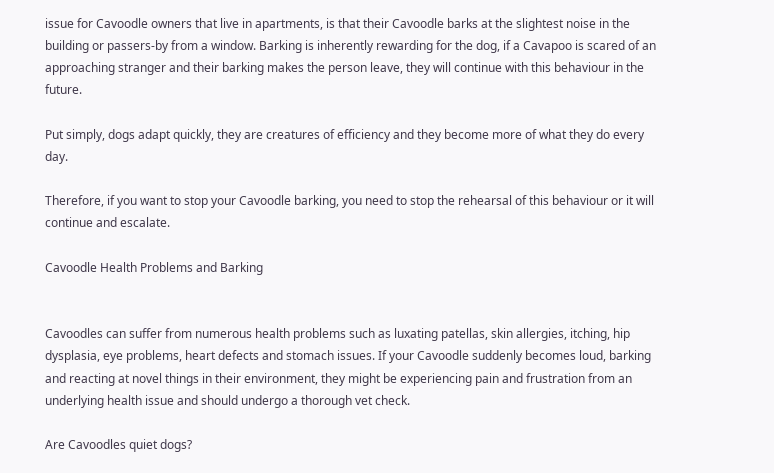issue for Cavoodle owners that live in apartments, is that their Cavoodle barks at the slightest noise in the building or passers-by from a window. Barking is inherently rewarding for the dog, if a Cavapoo is scared of an approaching stranger and their barking makes the person leave, they will continue with this behaviour in the future.

Put simply, dogs adapt quickly, they are creatures of efficiency and they become more of what they do every day.

Therefore, if you want to stop your Cavoodle barking, you need to stop the rehearsal of this behaviour or it will continue and escalate.

Cavoodle Health Problems and Barking


Cavoodles can suffer from numerous health problems such as luxating patellas, skin allergies, itching, hip dysplasia, eye problems, heart defects and stomach issues. If your Cavoodle suddenly becomes loud, barking and reacting at novel things in their environment, they might be experiencing pain and frustration from an underlying health issue and should undergo a thorough vet check.

Are Cavoodles quiet dogs?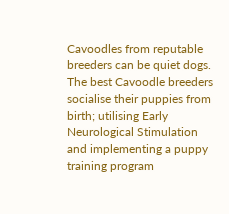Cavoodles from reputable breeders can be quiet dogs. The best Cavoodle breeders socialise their puppies from birth; utilising Early Neurological Stimulation and implementing a puppy training program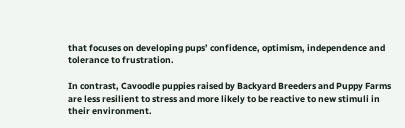that focuses on developing pups’ confidence, optimism, independence and tolerance to frustration.

In contrast, Cavoodle puppies raised by Backyard Breeders and Puppy Farms are less resilient to stress and more likely to be reactive to new stimuli in their environment.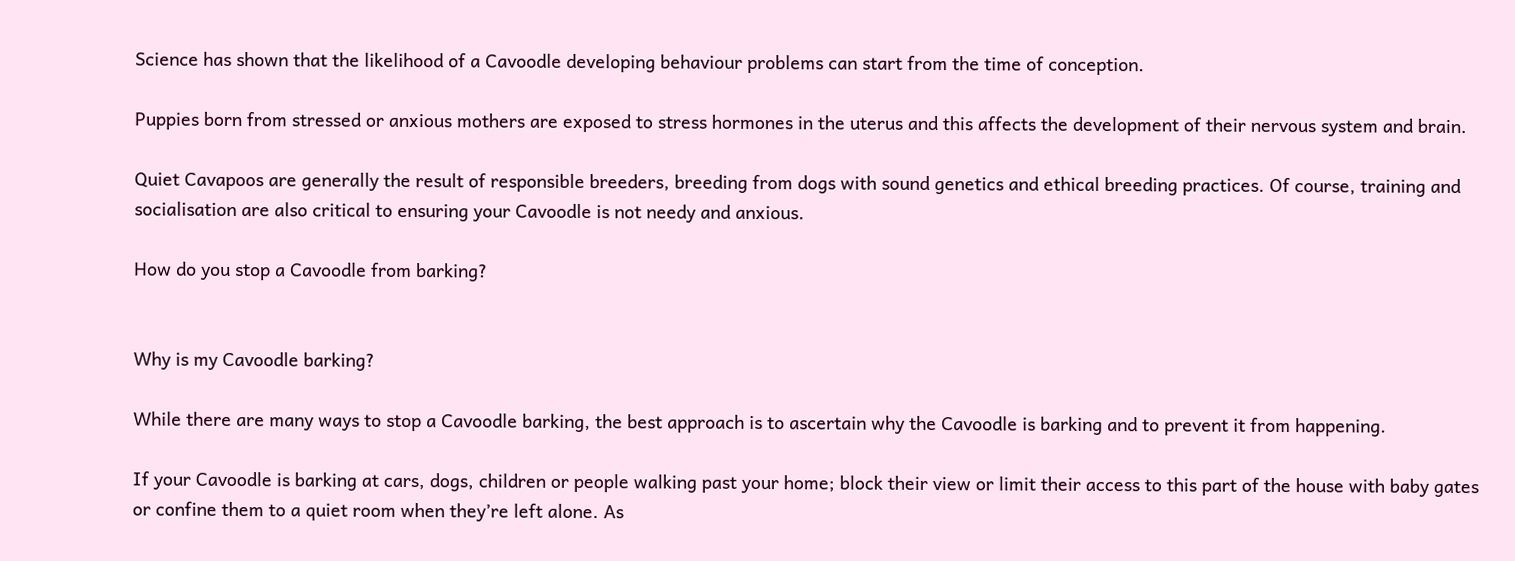Science has shown that the likelihood of a Cavoodle developing behaviour problems can start from the time of conception.

Puppies born from stressed or anxious mothers are exposed to stress hormones in the uterus and this affects the development of their nervous system and brain.

Quiet Cavapoos are generally the result of responsible breeders, breeding from dogs with sound genetics and ethical breeding practices. Of course, training and socialisation are also critical to ensuring your Cavoodle is not needy and anxious.

How do you stop a Cavoodle from barking?


Why is my Cavoodle barking?

While there are many ways to stop a Cavoodle barking, the best approach is to ascertain why the Cavoodle is barking and to prevent it from happening.

If your Cavoodle is barking at cars, dogs, children or people walking past your home; block their view or limit their access to this part of the house with baby gates or confine them to a quiet room when they’re left alone. As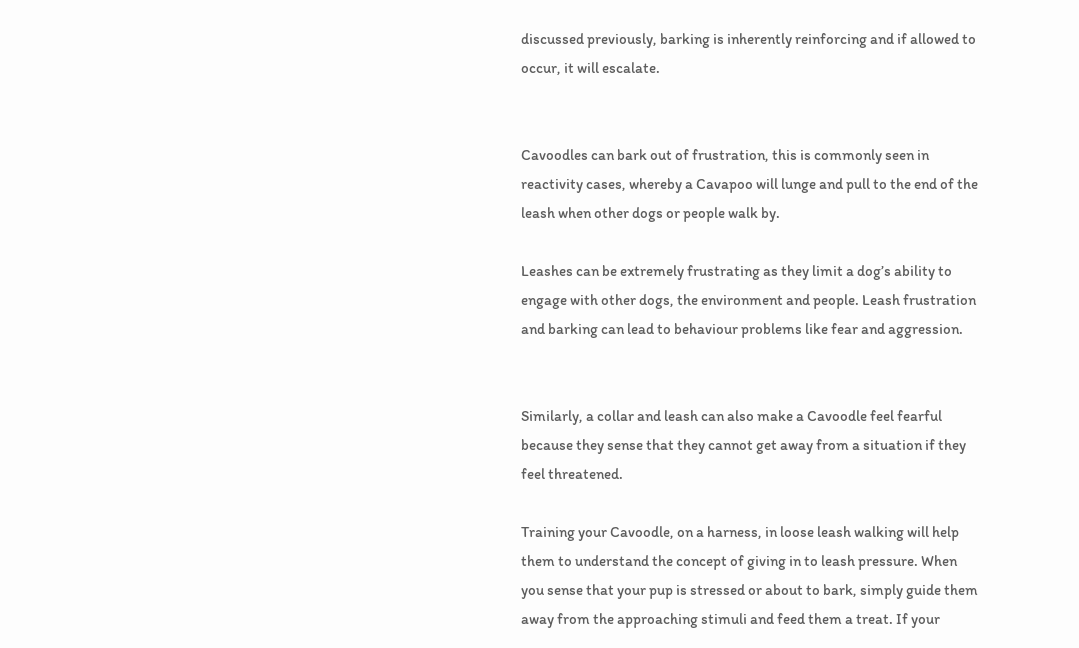discussed previously, barking is inherently reinforcing and if allowed to occur, it will escalate.


Cavoodles can bark out of frustration, this is commonly seen in reactivity cases, whereby a Cavapoo will lunge and pull to the end of the leash when other dogs or people walk by.

Leashes can be extremely frustrating as they limit a dog’s ability to engage with other dogs, the environment and people. Leash frustration and barking can lead to behaviour problems like fear and aggression.


Similarly, a collar and leash can also make a Cavoodle feel fearful because they sense that they cannot get away from a situation if they feel threatened.

Training your Cavoodle, on a harness, in loose leash walking will help them to understand the concept of giving in to leash pressure. When you sense that your pup is stressed or about to bark, simply guide them away from the approaching stimuli and feed them a treat. If your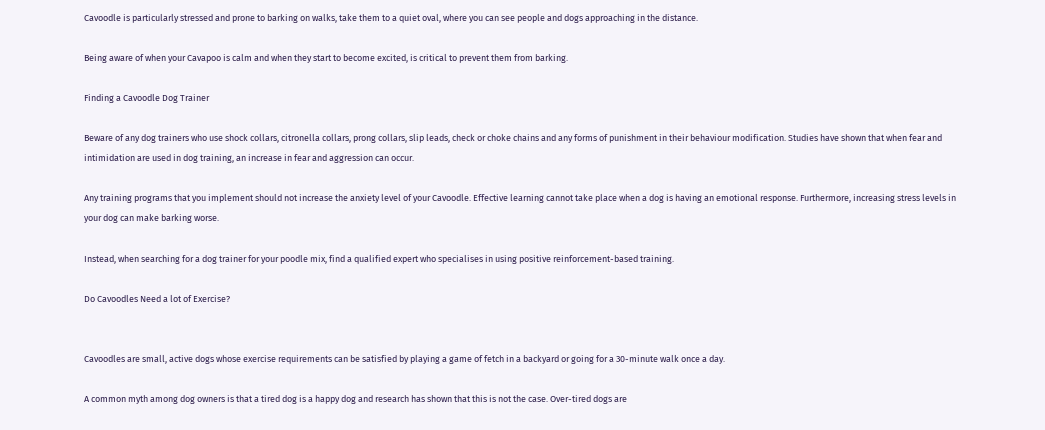Cavoodle is particularly stressed and prone to barking on walks, take them to a quiet oval, where you can see people and dogs approaching in the distance.

Being aware of when your Cavapoo is calm and when they start to become excited, is critical to prevent them from barking.

Finding a Cavoodle Dog Trainer

Beware of any dog trainers who use shock collars, citronella collars, prong collars, slip leads, check or choke chains and any forms of punishment in their behaviour modification. Studies have shown that when fear and intimidation are used in dog training, an increase in fear and aggression can occur.

Any training programs that you implement should not increase the anxiety level of your Cavoodle. Effective learning cannot take place when a dog is having an emotional response. Furthermore, increasing stress levels in your dog can make barking worse.

Instead, when searching for a dog trainer for your poodle mix, find a qualified expert who specialises in using positive reinforcement-based training.

Do Cavoodles Need a lot of Exercise?


Cavoodles are small, active dogs whose exercise requirements can be satisfied by playing a game of fetch in a backyard or going for a 30-minute walk once a day.

A common myth among dog owners is that a tired dog is a happy dog and research has shown that this is not the case. Over-tired dogs are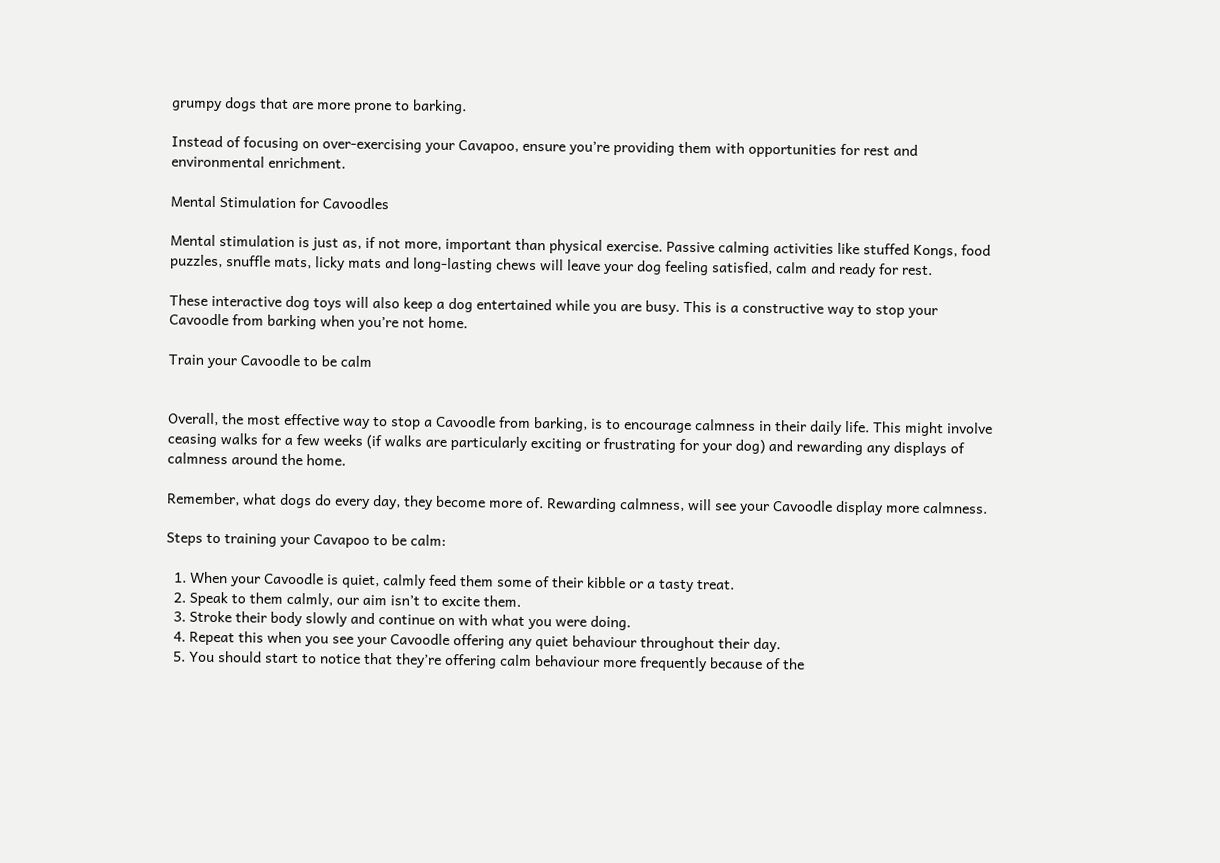grumpy dogs that are more prone to barking.

Instead of focusing on over-exercising your Cavapoo, ensure you’re providing them with opportunities for rest and environmental enrichment.

Mental Stimulation for Cavoodles

Mental stimulation is just as, if not more, important than physical exercise. Passive calming activities like stuffed Kongs, food puzzles, snuffle mats, licky mats and long-lasting chews will leave your dog feeling satisfied, calm and ready for rest.

These interactive dog toys will also keep a dog entertained while you are busy. This is a constructive way to stop your Cavoodle from barking when you’re not home.

Train your Cavoodle to be calm


Overall, the most effective way to stop a Cavoodle from barking, is to encourage calmness in their daily life. This might involve ceasing walks for a few weeks (if walks are particularly exciting or frustrating for your dog) and rewarding any displays of calmness around the home.

Remember, what dogs do every day, they become more of. Rewarding calmness, will see your Cavoodle display more calmness.

Steps to training your Cavapoo to be calm:

  1. When your Cavoodle is quiet, calmly feed them some of their kibble or a tasty treat.
  2. Speak to them calmly, our aim isn’t to excite them.
  3. Stroke their body slowly and continue on with what you were doing.
  4. Repeat this when you see your Cavoodle offering any quiet behaviour throughout their day.
  5. You should start to notice that they’re offering calm behaviour more frequently because of the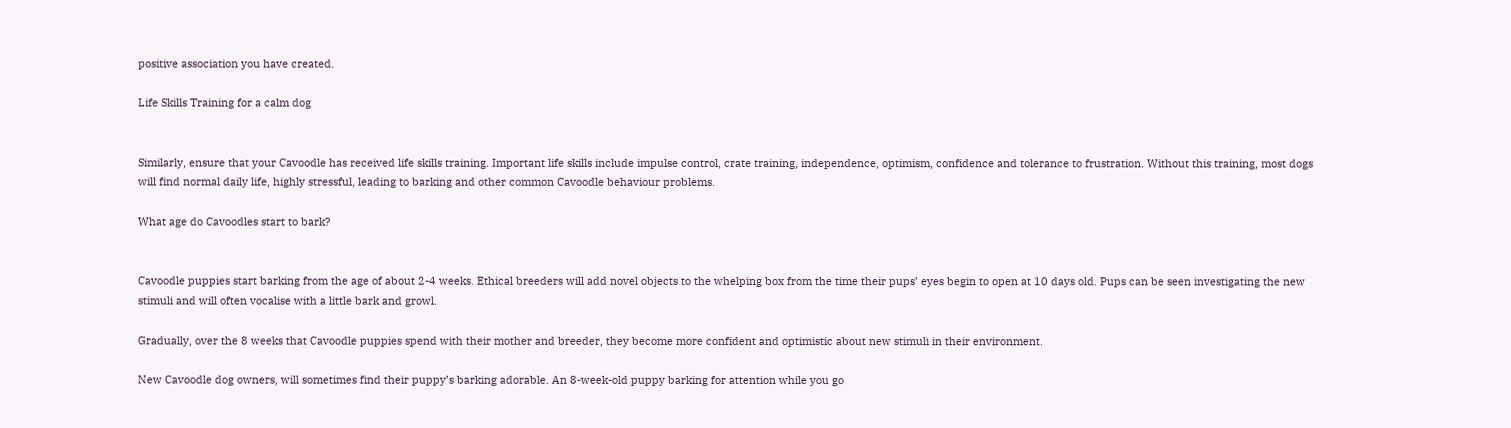positive association you have created.

Life Skills Training for a calm dog


Similarly, ensure that your Cavoodle has received life skills training. Important life skills include impulse control, crate training, independence, optimism, confidence and tolerance to frustration. Without this training, most dogs will find normal daily life, highly stressful, leading to barking and other common Cavoodle behaviour problems.

What age do Cavoodles start to bark?


Cavoodle puppies start barking from the age of about 2-4 weeks. Ethical breeders will add novel objects to the whelping box from the time their pups’ eyes begin to open at 10 days old. Pups can be seen investigating the new stimuli and will often vocalise with a little bark and growl.

Gradually, over the 8 weeks that Cavoodle puppies spend with their mother and breeder, they become more confident and optimistic about new stimuli in their environment.

New Cavoodle dog owners, will sometimes find their puppy’s barking adorable. An 8-week-old puppy barking for attention while you go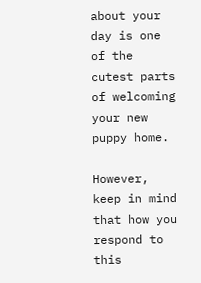about your day is one of the cutest parts of welcoming your new puppy home.

However, keep in mind that how you respond to this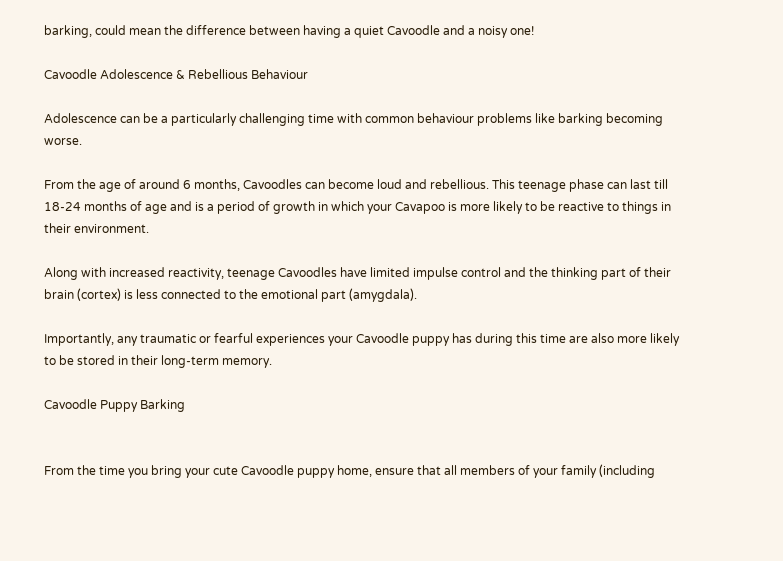barking, could mean the difference between having a quiet Cavoodle and a noisy one!

Cavoodle Adolescence & Rebellious Behaviour

Adolescence can be a particularly challenging time with common behaviour problems like barking becoming worse.

From the age of around 6 months, Cavoodles can become loud and rebellious. This teenage phase can last till 18-24 months of age and is a period of growth in which your Cavapoo is more likely to be reactive to things in their environment.

Along with increased reactivity, teenage Cavoodles have limited impulse control and the thinking part of their brain (cortex) is less connected to the emotional part (amygdala).

Importantly, any traumatic or fearful experiences your Cavoodle puppy has during this time are also more likely to be stored in their long-term memory.

Cavoodle Puppy Barking


From the time you bring your cute Cavoodle puppy home, ensure that all members of your family (including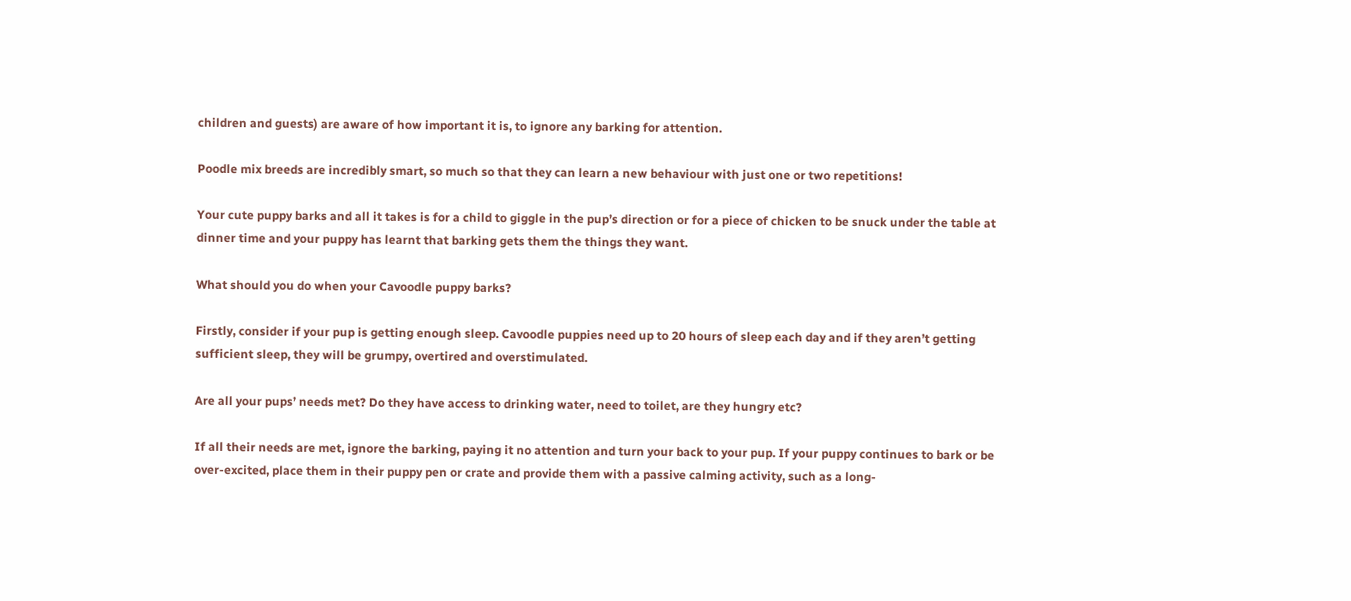children and guests) are aware of how important it is, to ignore any barking for attention.

Poodle mix breeds are incredibly smart, so much so that they can learn a new behaviour with just one or two repetitions!

Your cute puppy barks and all it takes is for a child to giggle in the pup’s direction or for a piece of chicken to be snuck under the table at dinner time and your puppy has learnt that barking gets them the things they want.

What should you do when your Cavoodle puppy barks?

Firstly, consider if your pup is getting enough sleep. Cavoodle puppies need up to 20 hours of sleep each day and if they aren’t getting sufficient sleep, they will be grumpy, overtired and overstimulated.

Are all your pups’ needs met? Do they have access to drinking water, need to toilet, are they hungry etc?

If all their needs are met, ignore the barking, paying it no attention and turn your back to your pup. If your puppy continues to bark or be over-excited, place them in their puppy pen or crate and provide them with a passive calming activity, such as a long-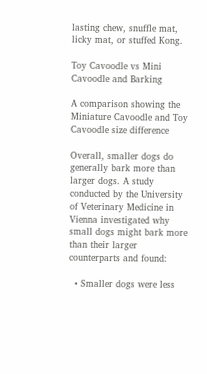lasting chew, snuffle mat, licky mat, or stuffed Kong.

Toy Cavoodle vs Mini Cavoodle and Barking

A comparison showing the Miniature Cavoodle and Toy Cavoodle size difference

Overall, smaller dogs do generally bark more than larger dogs. A study conducted by the University of Veterinary Medicine in Vienna investigated why small dogs might bark more than their larger counterparts and found:

  • Smaller dogs were less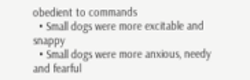obedient to commands
  • Small dogs were more excitable and snappy
  • Small dogs were more anxious, needy and fearful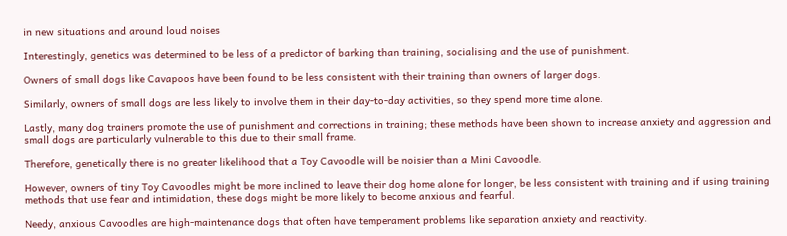in new situations and around loud noises

Interestingly, genetics was determined to be less of a predictor of barking than training, socialising and the use of punishment.

Owners of small dogs like Cavapoos have been found to be less consistent with their training than owners of larger dogs.

Similarly, owners of small dogs are less likely to involve them in their day-to-day activities, so they spend more time alone.

Lastly, many dog trainers promote the use of punishment and corrections in training; these methods have been shown to increase anxiety and aggression and small dogs are particularly vulnerable to this due to their small frame.

Therefore, genetically there is no greater likelihood that a Toy Cavoodle will be noisier than a Mini Cavoodle.

However, owners of tiny Toy Cavoodles might be more inclined to leave their dog home alone for longer, be less consistent with training and if using training methods that use fear and intimidation, these dogs might be more likely to become anxious and fearful.

Needy, anxious Cavoodles are high-maintenance dogs that often have temperament problems like separation anxiety and reactivity.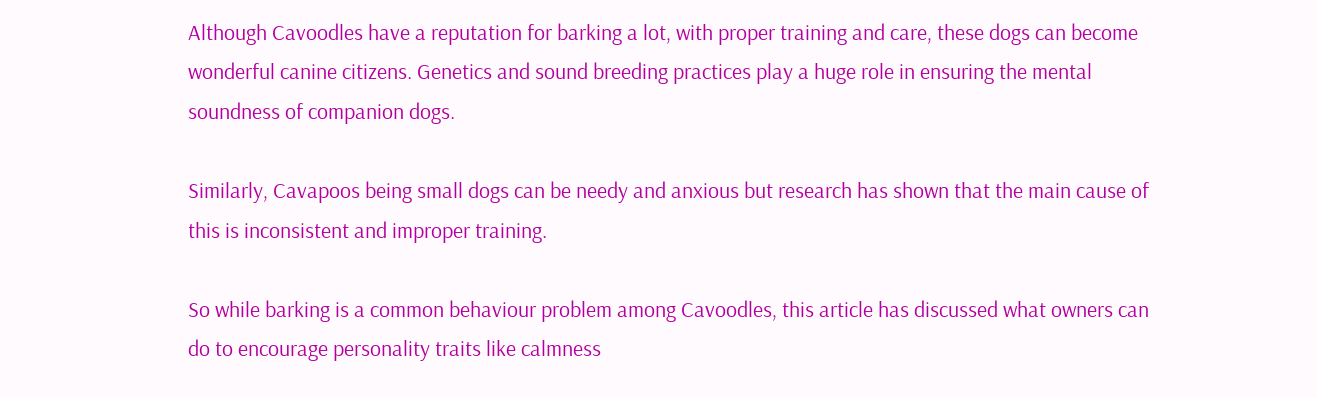Although Cavoodles have a reputation for barking a lot, with proper training and care, these dogs can become wonderful canine citizens. Genetics and sound breeding practices play a huge role in ensuring the mental soundness of companion dogs.

Similarly, Cavapoos being small dogs can be needy and anxious but research has shown that the main cause of this is inconsistent and improper training.

So while barking is a common behaviour problem among Cavoodles, this article has discussed what owners can do to encourage personality traits like calmness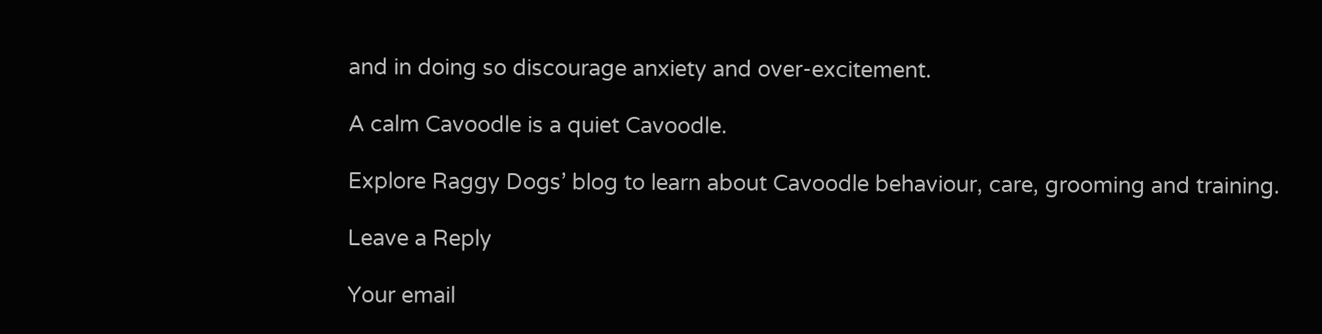and in doing so discourage anxiety and over-excitement.

A calm Cavoodle is a quiet Cavoodle.

Explore Raggy Dogs’ blog to learn about Cavoodle behaviour, care, grooming and training.

Leave a Reply

Your email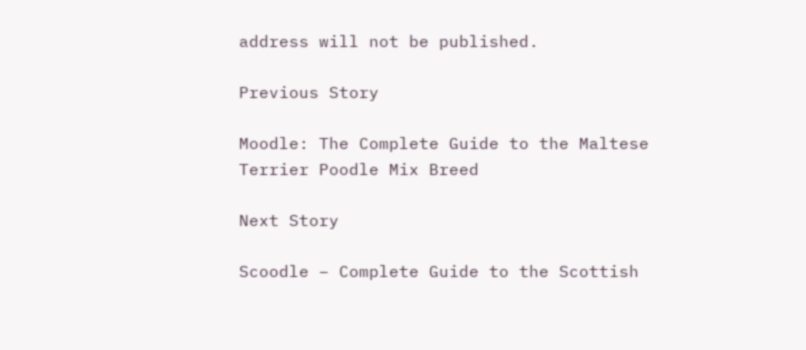address will not be published.

Previous Story

Moodle: The Complete Guide to the Maltese Terrier Poodle Mix Breed

Next Story

Scoodle – Complete Guide to the Scottish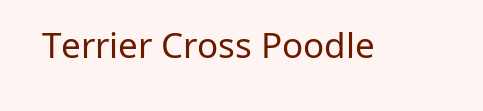Terrier Cross Poodle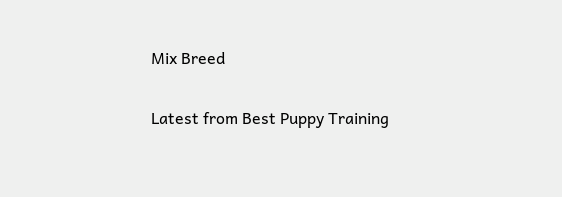Mix Breed

Latest from Best Puppy Training